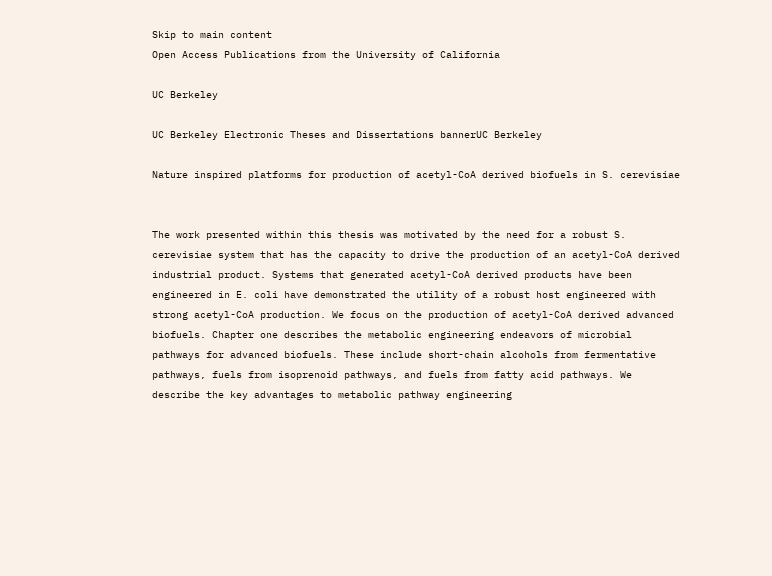Skip to main content
Open Access Publications from the University of California

UC Berkeley

UC Berkeley Electronic Theses and Dissertations bannerUC Berkeley

Nature inspired platforms for production of acetyl-CoA derived biofuels in S. cerevisiae


The work presented within this thesis was motivated by the need for a robust S. cerevisiae system that has the capacity to drive the production of an acetyl-CoA derived industrial product. Systems that generated acetyl-CoA derived products have been engineered in E. coli have demonstrated the utility of a robust host engineered with strong acetyl-CoA production. We focus on the production of acetyl-CoA derived advanced biofuels. Chapter one describes the metabolic engineering endeavors of microbial pathways for advanced biofuels. These include short-chain alcohols from fermentative pathways, fuels from isoprenoid pathways, and fuels from fatty acid pathways. We describe the key advantages to metabolic pathway engineering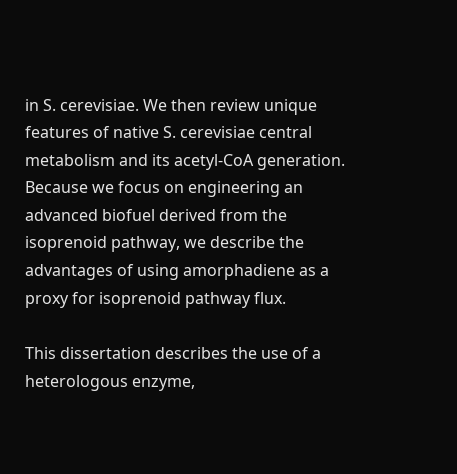in S. cerevisiae. We then review unique features of native S. cerevisiae central metabolism and its acetyl-CoA generation. Because we focus on engineering an advanced biofuel derived from the isoprenoid pathway, we describe the advantages of using amorphadiene as a proxy for isoprenoid pathway flux.

This dissertation describes the use of a heterologous enzyme,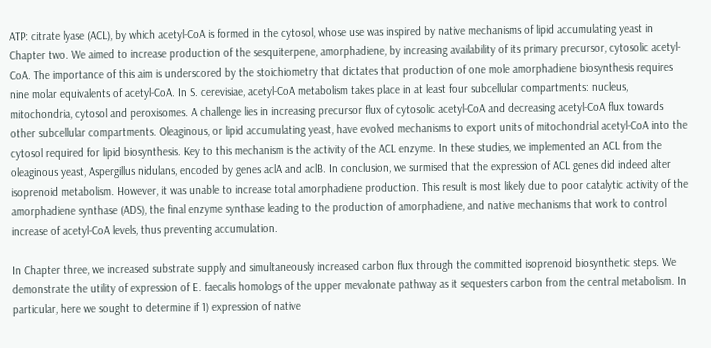ATP: citrate lyase (ACL), by which acetyl-CoA is formed in the cytosol, whose use was inspired by native mechanisms of lipid accumulating yeast in Chapter two. We aimed to increase production of the sesquiterpene, amorphadiene, by increasing availability of its primary precursor, cytosolic acetyl-CoA. The importance of this aim is underscored by the stoichiometry that dictates that production of one mole amorphadiene biosynthesis requires nine molar equivalents of acetyl-CoA. In S. cerevisiae, acetyl-CoA metabolism takes place in at least four subcellular compartments: nucleus, mitochondria, cytosol and peroxisomes. A challenge lies in increasing precursor flux of cytosolic acetyl-CoA and decreasing acetyl-CoA flux towards other subcellular compartments. Oleaginous, or lipid accumulating yeast, have evolved mechanisms to export units of mitochondrial acetyl-CoA into the cytosol required for lipid biosynthesis. Key to this mechanism is the activity of the ACL enzyme. In these studies, we implemented an ACL from the oleaginous yeast, Aspergillus nidulans, encoded by genes aclA and aclB. In conclusion, we surmised that the expression of ACL genes did indeed alter isoprenoid metabolism. However, it was unable to increase total amorphadiene production. This result is most likely due to poor catalytic activity of the amorphadiene synthase (ADS), the final enzyme synthase leading to the production of amorphadiene, and native mechanisms that work to control increase of acetyl-CoA levels, thus preventing accumulation.

In Chapter three, we increased substrate supply and simultaneously increased carbon flux through the committed isoprenoid biosynthetic steps. We demonstrate the utility of expression of E. faecalis homologs of the upper mevalonate pathway as it sequesters carbon from the central metabolism. In particular, here we sought to determine if 1) expression of native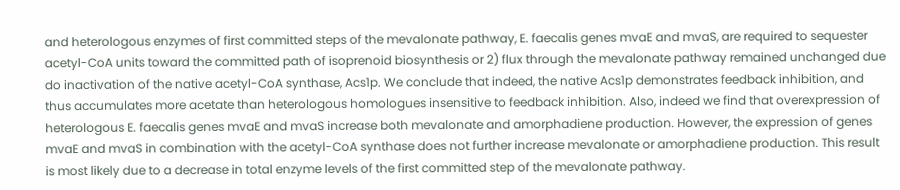and heterologous enzymes of first committed steps of the mevalonate pathway, E. faecalis genes mvaE and mvaS, are required to sequester acetyl-CoA units toward the committed path of isoprenoid biosynthesis or 2) flux through the mevalonate pathway remained unchanged due do inactivation of the native acetyl-CoA synthase, Acs1p. We conclude that indeed, the native Acs1p demonstrates feedback inhibition, and thus accumulates more acetate than heterologous homologues insensitive to feedback inhibition. Also, indeed we find that overexpression of heterologous E. faecalis genes mvaE and mvaS increase both mevalonate and amorphadiene production. However, the expression of genes mvaE and mvaS in combination with the acetyl-CoA synthase does not further increase mevalonate or amorphadiene production. This result is most likely due to a decrease in total enzyme levels of the first committed step of the mevalonate pathway.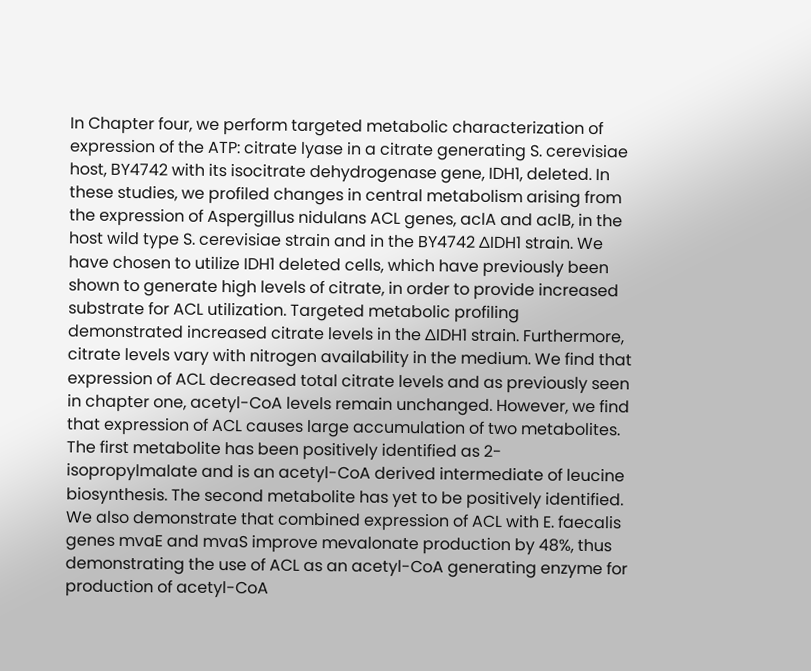In Chapter four, we perform targeted metabolic characterization of expression of the ATP: citrate lyase in a citrate generating S. cerevisiae host, BY4742 with its isocitrate dehydrogenase gene, IDH1, deleted. In these studies, we profiled changes in central metabolism arising from the expression of Aspergillus nidulans ACL genes, aclA and aclB, in the host wild type S. cerevisiae strain and in the BY4742 ∆IDH1 strain. We have chosen to utilize IDH1 deleted cells, which have previously been shown to generate high levels of citrate, in order to provide increased substrate for ACL utilization. Targeted metabolic profiling demonstrated increased citrate levels in the ∆IDH1 strain. Furthermore, citrate levels vary with nitrogen availability in the medium. We find that expression of ACL decreased total citrate levels and as previously seen in chapter one, acetyl-CoA levels remain unchanged. However, we find that expression of ACL causes large accumulation of two metabolites. The first metabolite has been positively identified as 2-isopropylmalate and is an acetyl-CoA derived intermediate of leucine biosynthesis. The second metabolite has yet to be positively identified. We also demonstrate that combined expression of ACL with E. faecalis genes mvaE and mvaS improve mevalonate production by 48%, thus demonstrating the use of ACL as an acetyl-CoA generating enzyme for production of acetyl-CoA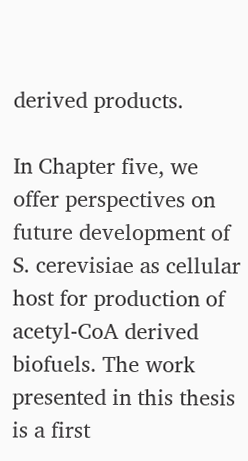derived products.

In Chapter five, we offer perspectives on future development of S. cerevisiae as cellular host for production of acetyl-CoA derived biofuels. The work presented in this thesis is a first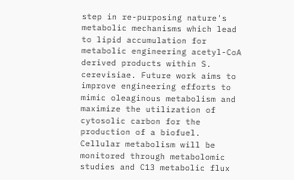step in re-purposing nature's metabolic mechanisms which lead to lipid accumulation for metabolic engineering acetyl-CoA derived products within S. cerevisiae. Future work aims to improve engineering efforts to mimic oleaginous metabolism and maximize the utilization of cytosolic carbon for the production of a biofuel. Cellular metabolism will be monitored through metabolomic studies and C13 metabolic flux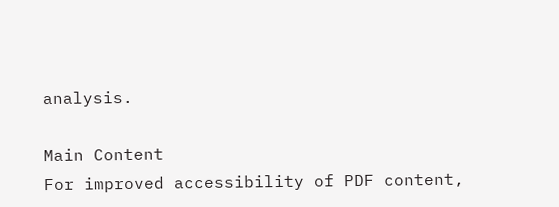analysis.

Main Content
For improved accessibility of PDF content,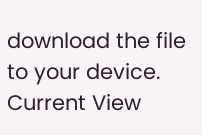download the file to your device.
Current View